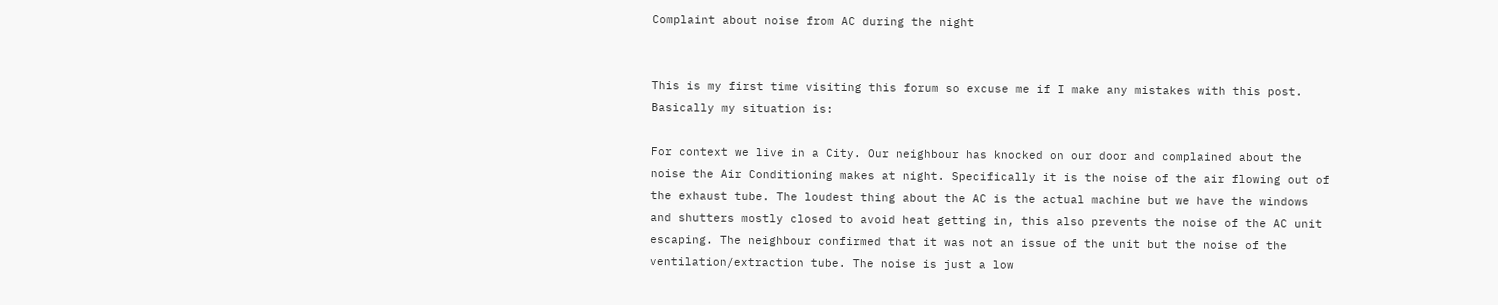Complaint about noise from AC during the night


This is my first time visiting this forum so excuse me if I make any mistakes with this post. Basically my situation is:

For context we live in a City. Our neighbour has knocked on our door and complained about the noise the Air Conditioning makes at night. Specifically it is the noise of the air flowing out of the exhaust tube. The loudest thing about the AC is the actual machine but we have the windows and shutters mostly closed to avoid heat getting in, this also prevents the noise of the AC unit escaping. The neighbour confirmed that it was not an issue of the unit but the noise of the ventilation/extraction tube. The noise is just a low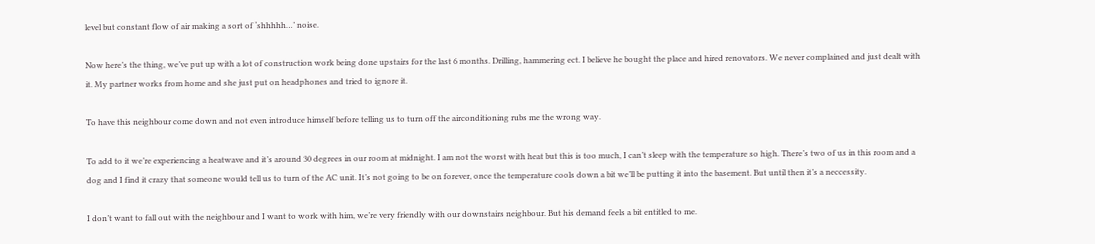level but constant flow of air making a sort of ‘shhhhh…’ noise.

Now here’s the thing, we’ve put up with a lot of construction work being done upstairs for the last 6 months. Drilling, hammering ect. I believe he bought the place and hired renovators. We never complained and just dealt with it. My partner works from home and she just put on headphones and tried to ignore it.

To have this neighbour come down and not even introduce himself before telling us to turn off the airconditioning rubs me the wrong way.

To add to it we’re experiencing a heatwave and it’s around 30 degrees in our room at midnight. I am not the worst with heat but this is too much, I can’t sleep with the temperature so high. There’s two of us in this room and a dog and I find it crazy that someone would tell us to turn of the AC unit. It’s not going to be on forever, once the temperature cools down a bit we’ll be putting it into the basement. But until then it’s a neccessity.

I don’t want to fall out with the neighbour and I want to work with him, we’re very friendly with our downstairs neighbour. But his demand feels a bit entitled to me.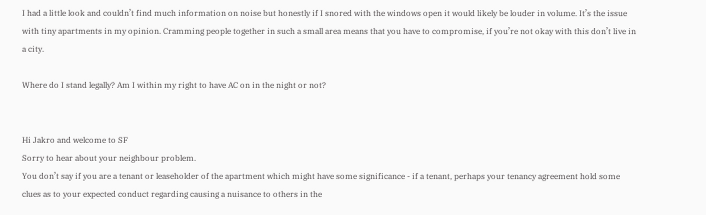I had a little look and couldn’t find much information on noise but honestly if I snored with the windows open it would likely be louder in volume. It’s the issue with tiny apartments in my opinion. Cramming people together in such a small area means that you have to compromise, if you’re not okay with this don’t live in a city.

Where do I stand legally? Am I within my right to have AC on in the night or not?


Hi Jakro and welcome to SF
Sorry to hear about your neighbour problem.
You don’t say if you are a tenant or leaseholder of the apartment which might have some significance - if a tenant, perhaps your tenancy agreement hold some clues as to your expected conduct regarding causing a nuisance to others in the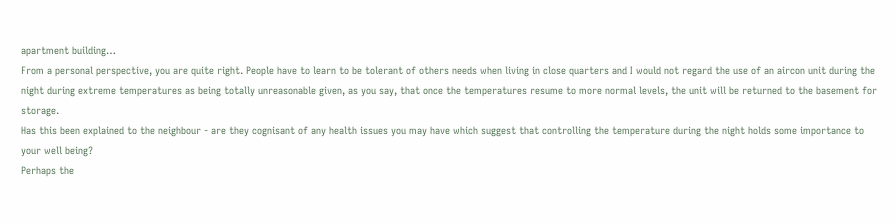apartment building…
From a personal perspective, you are quite right. People have to learn to be tolerant of others needs when living in close quarters and I would not regard the use of an aircon unit during the night during extreme temperatures as being totally unreasonable given, as you say, that once the temperatures resume to more normal levels, the unit will be returned to the basement for storage.
Has this been explained to the neighbour - are they cognisant of any health issues you may have which suggest that controlling the temperature during the night holds some importance to your well being?
Perhaps the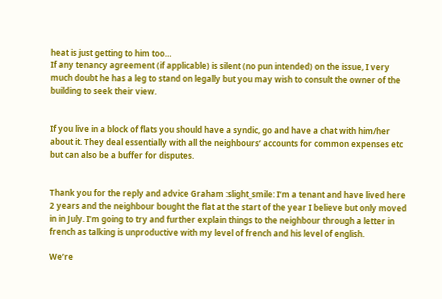heat is just getting to him too…
If any tenancy agreement (if applicable) is silent (no pun intended) on the issue, I very much doubt he has a leg to stand on legally but you may wish to consult the owner of the building to seek their view.


If you live in a block of flats you should have a syndic, go and have a chat with him/her about it. They deal essentially with all the neighbours’ accounts for common expenses etc but can also be a buffer for disputes.


Thank you for the reply and advice Graham :slight_smile: I’m a tenant and have lived here 2 years and the neighbour bought the flat at the start of the year I believe but only moved in in July. I’m going to try and further explain things to the neighbour through a letter in french as talking is unproductive with my level of french and his level of english.

We’re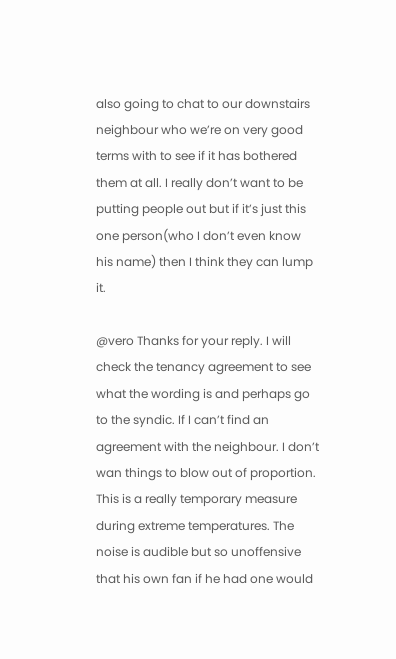also going to chat to our downstairs neighbour who we’re on very good terms with to see if it has bothered them at all. I really don’t want to be putting people out but if it’s just this one person(who I don’t even know his name) then I think they can lump it.

@vero Thanks for your reply. I will check the tenancy agreement to see what the wording is and perhaps go to the syndic. If I can’t find an agreement with the neighbour. I don’t wan things to blow out of proportion. This is a really temporary measure during extreme temperatures. The noise is audible but so unoffensive that his own fan if he had one would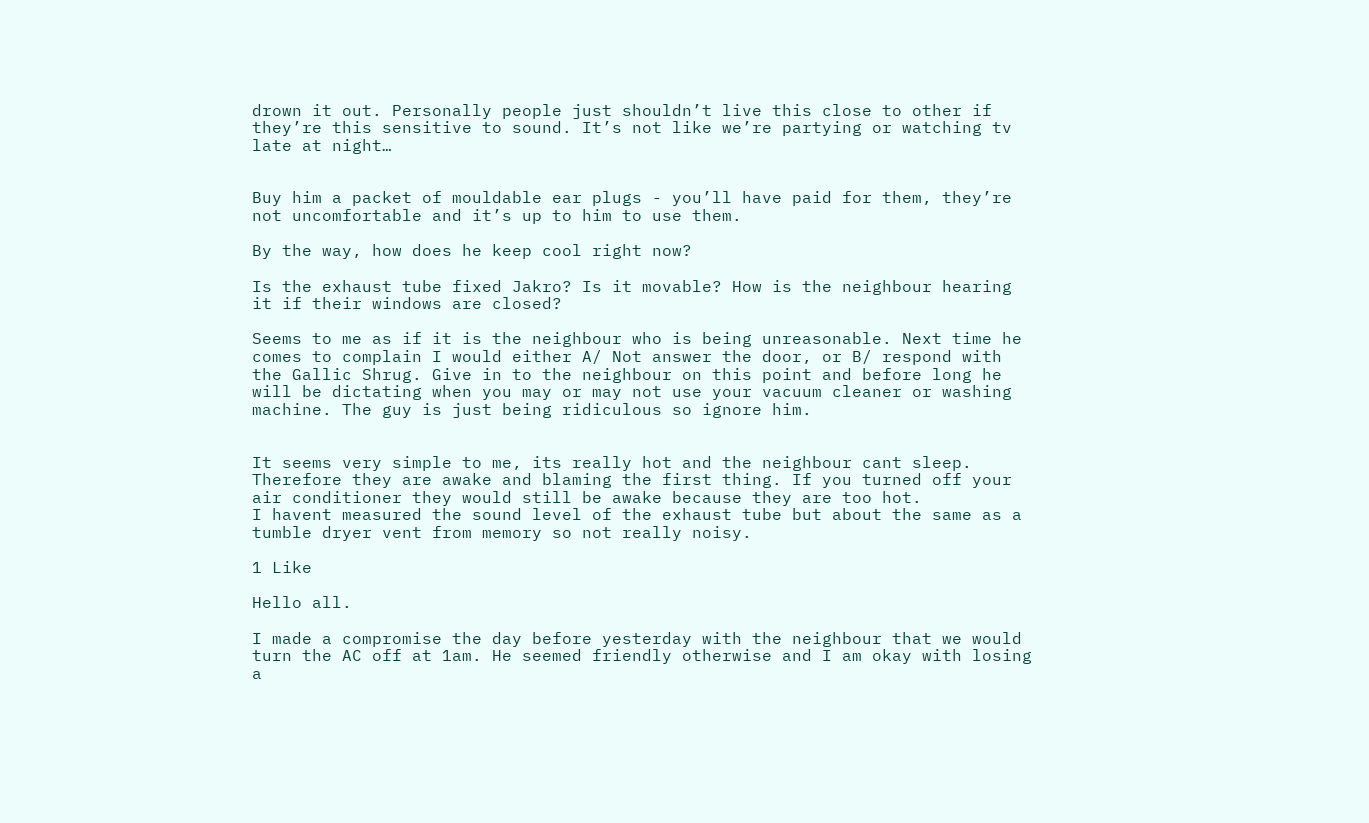drown it out. Personally people just shouldn’t live this close to other if they’re this sensitive to sound. It’s not like we’re partying or watching tv late at night…


Buy him a packet of mouldable ear plugs - you’ll have paid for them, they’re not uncomfortable and it’s up to him to use them.

By the way, how does he keep cool right now?

Is the exhaust tube fixed Jakro? Is it movable? How is the neighbour hearing it if their windows are closed?

Seems to me as if it is the neighbour who is being unreasonable. Next time he comes to complain I would either A/ Not answer the door, or B/ respond with the Gallic Shrug. Give in to the neighbour on this point and before long he will be dictating when you may or may not use your vacuum cleaner or washing machine. The guy is just being ridiculous so ignore him.


It seems very simple to me, its really hot and the neighbour cant sleep. Therefore they are awake and blaming the first thing. If you turned off your air conditioner they would still be awake because they are too hot.
I havent measured the sound level of the exhaust tube but about the same as a tumble dryer vent from memory so not really noisy.

1 Like

Hello all.

I made a compromise the day before yesterday with the neighbour that we would turn the AC off at 1am. He seemed friendly otherwise and I am okay with losing a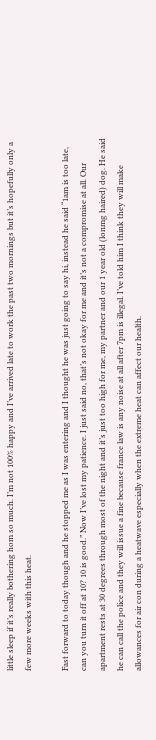little sleep if it’s really bothering hom so much. I’m not 100% happy and I’ve arrived late to work the past two mornings but it’s hopefully only a few more weeks with this heat.

Fast forward to today though and he stopped me as I was entering and I thought he was just going to say hi, instead he said “1am is too late, can you turn it off at 10? 10 is good.” Now I’ve lost my patience. I just said no, that’s not okay for me and it’s not a compromise at all. Our apartment rests at 30 degrees through most of the night and it’s just too high for me, my partner and our 1 year old (lonmg haired) dog. He said he can call the police and they will issue a fine because france law is any noise at all after 7pm is illegal. I’ve told him I think they will make allowances for air con during a heatwave especially when the extreme heat can affect our health.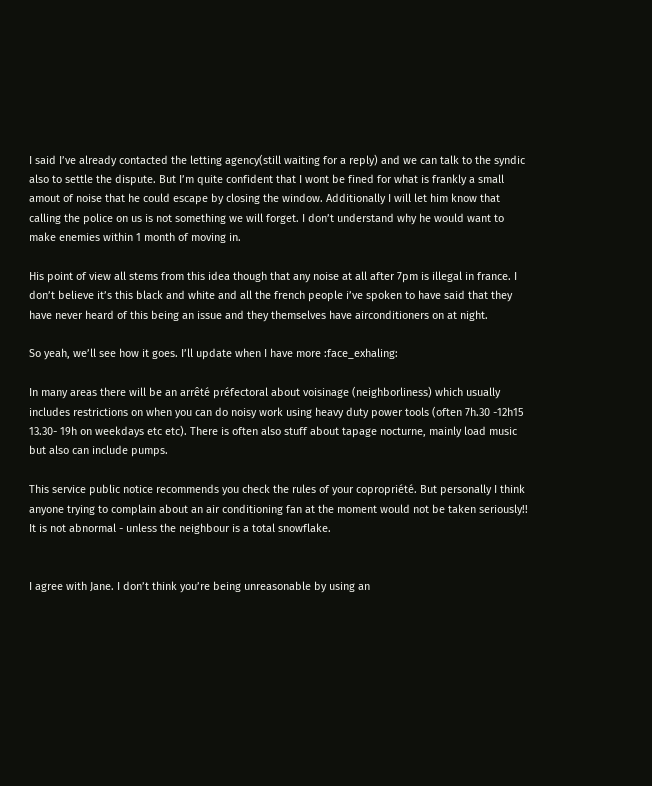I said I’ve already contacted the letting agency(still waiting for a reply) and we can talk to the syndic also to settle the dispute. But I’m quite confident that I wont be fined for what is frankly a small amout of noise that he could escape by closing the window. Additionally I will let him know that calling the police on us is not something we will forget. I don’t understand why he would want to make enemies within 1 month of moving in.

His point of view all stems from this idea though that any noise at all after 7pm is illegal in france. I don’t believe it’s this black and white and all the french people i’ve spoken to have said that they have never heard of this being an issue and they themselves have airconditioners on at night.

So yeah, we’ll see how it goes. I’ll update when I have more :face_exhaling:

In many areas there will be an arrêté préfectoral about voisinage (neighborliness) which usually includes restrictions on when you can do noisy work using heavy duty power tools (often 7h.30 -12h15 13.30- 19h on weekdays etc etc). There is often also stuff about tapage nocturne, mainly load music but also can include pumps.

This service public notice recommends you check the rules of your copropriété. But personally I think anyone trying to complain about an air conditioning fan at the moment would not be taken seriously!! It is not abnormal - unless the neighbour is a total snowflake.


I agree with Jane. I don’t think you’re being unreasonable by using an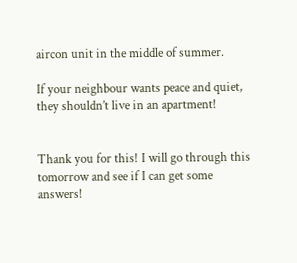aircon unit in the middle of summer.

If your neighbour wants peace and quiet, they shouldn’t live in an apartment!


Thank you for this! I will go through this tomorrow and see if I can get some answers!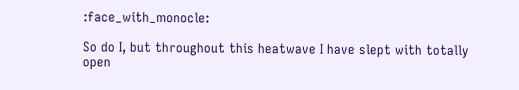:face_with_monocle:

So do I, but throughout this heatwave I have slept with totally open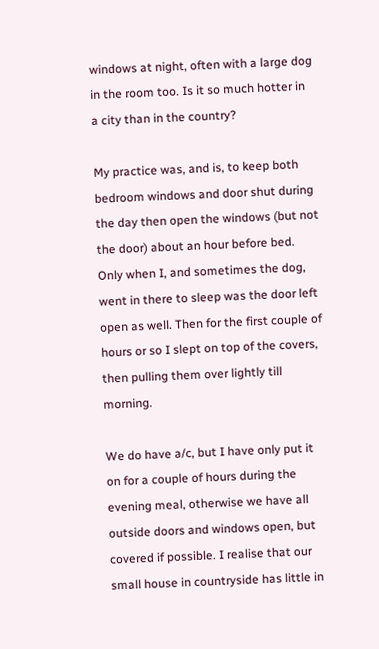windows at night, often with a large dog in the room too. Is it so much hotter in a city than in the country?

My practice was, and is, to keep both bedroom windows and door shut during the day then open the windows (but not the door) about an hour before bed. Only when I, and sometimes the dog, went in there to sleep was the door left open as well. Then for the first couple of hours or so I slept on top of the covers, then pulling them over lightly till morning.

We do have a/c, but I have only put it on for a couple of hours during the evening meal, otherwise we have all outside doors and windows open, but covered if possible. I realise that our small house in countryside has little in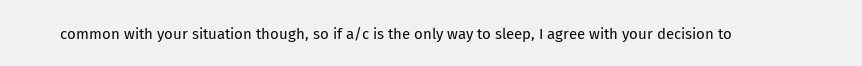common with your situation though, so if a/c is the only way to sleep, I agree with your decision to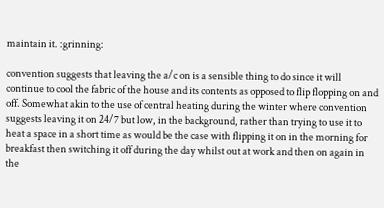maintain it. :grinning:

convention suggests that leaving the a/c on is a sensible thing to do since it will continue to cool the fabric of the house and its contents as opposed to flip flopping on and off. Somewhat akin to the use of central heating during the winter where convention suggests leaving it on 24/7 but low, in the background, rather than trying to use it to heat a space in a short time as would be the case with flipping it on in the morning for breakfast then switching it off during the day whilst out at work and then on again in the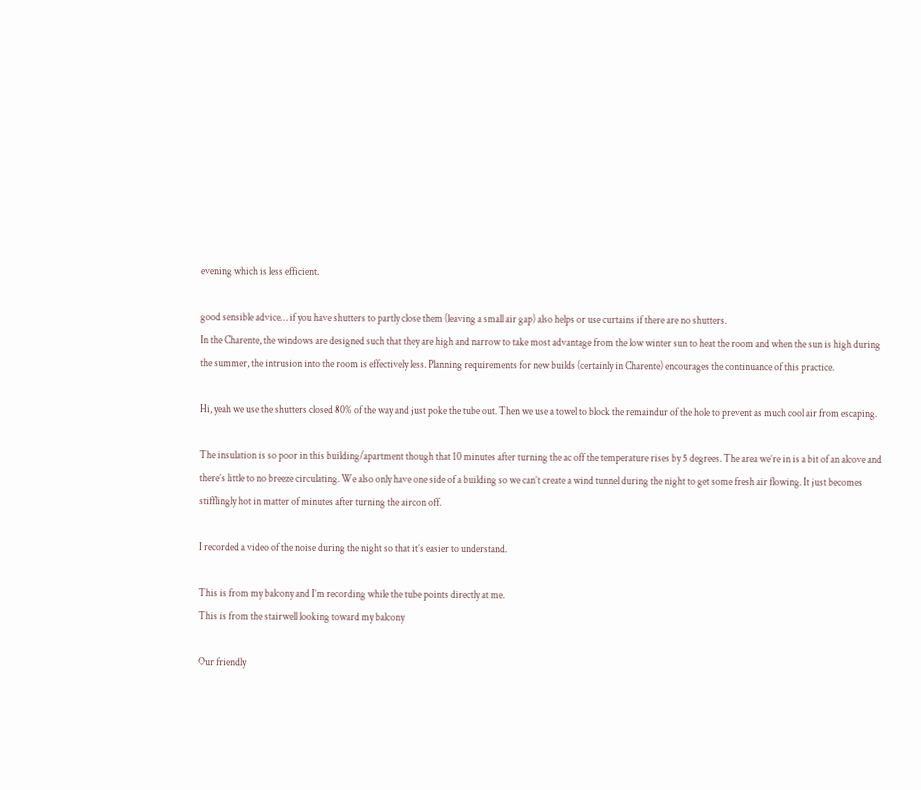evening which is less efficient.

good sensible advice… if you have shutters to partly close them (leaving a small air gap) also helps or use curtains if there are no shutters.
In the Charente, the windows are designed such that they are high and narrow to take most advantage from the low winter sun to heat the room and when the sun is high during the summer, the intrusion into the room is effectively less. Planning requirements for new builds (certainly in Charente) encourages the continuance of this practice.

Hi, yeah we use the shutters closed 80% of the way and just poke the tube out. Then we use a towel to block the remaindur of the hole to prevent as much cool air from escaping.

The insulation is so poor in this building/apartment though that 10 minutes after turning the ac off the temperature rises by 5 degrees. The area we’re in is a bit of an alcove and there’s little to no breeze circulating. We also only have one side of a building so we can’t create a wind tunnel during the night to get some fresh air flowing. It just becomes stifflingly hot in matter of minutes after turning the aircon off.

I recorded a video of the noise during the night so that it’s easier to understand.

This is from my balcony and I’m recording while the tube points directly at me.
This is from the stairwell looking toward my balcony

Our friendly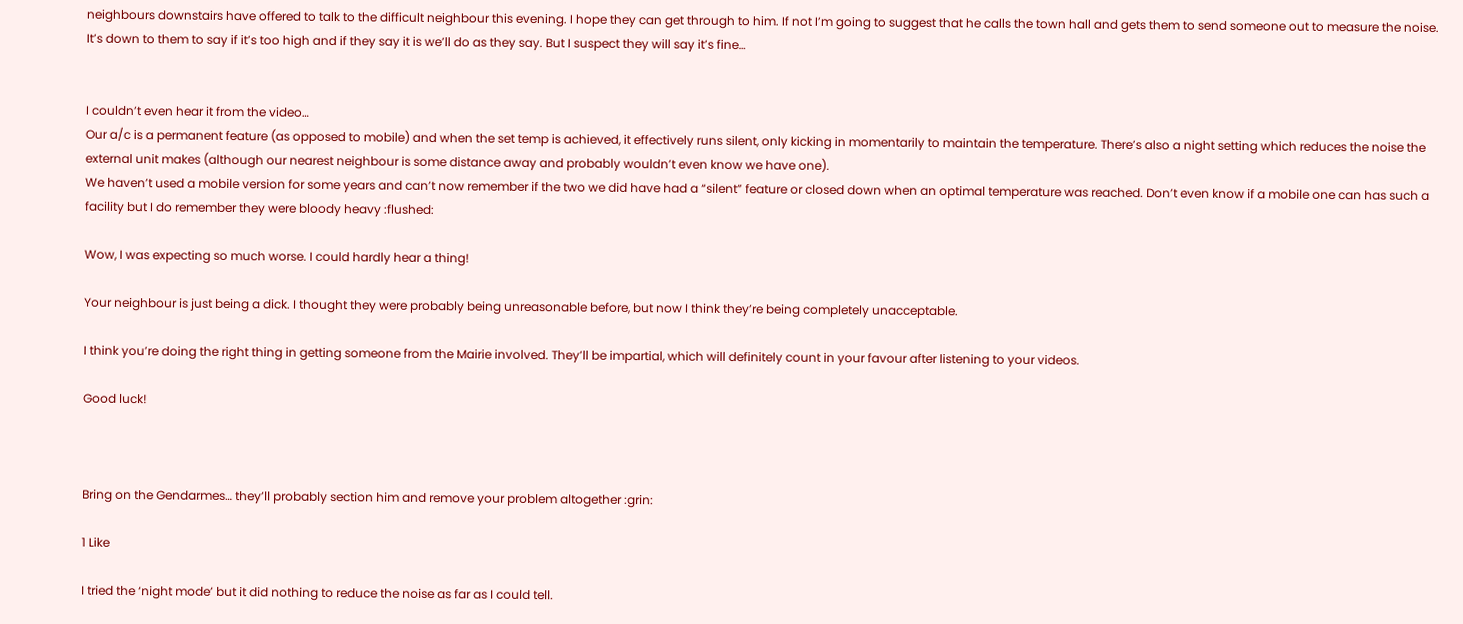neighbours downstairs have offered to talk to the difficult neighbour this evening. I hope they can get through to him. If not I’m going to suggest that he calls the town hall and gets them to send someone out to measure the noise. It’s down to them to say if it’s too high and if they say it is we’ll do as they say. But I suspect they will say it’s fine…


I couldn’t even hear it from the video…
Our a/c is a permanent feature (as opposed to mobile) and when the set temp is achieved, it effectively runs silent, only kicking in momentarily to maintain the temperature. There’s also a night setting which reduces the noise the external unit makes (although our nearest neighbour is some distance away and probably wouldn’t even know we have one).
We haven’t used a mobile version for some years and can’t now remember if the two we did have had a “silent” feature or closed down when an optimal temperature was reached. Don’t even know if a mobile one can has such a facility but I do remember they were bloody heavy :flushed:

Wow, I was expecting so much worse. I could hardly hear a thing!

Your neighbour is just being a dick. I thought they were probably being unreasonable before, but now I think they’re being completely unacceptable.

I think you’re doing the right thing in getting someone from the Mairie involved. They’ll be impartial, which will definitely count in your favour after listening to your videos.

Good luck!



Bring on the Gendarmes… they’ll probably section him and remove your problem altogether :grin:

1 Like

I tried the ‘night mode’ but it did nothing to reduce the noise as far as I could tell.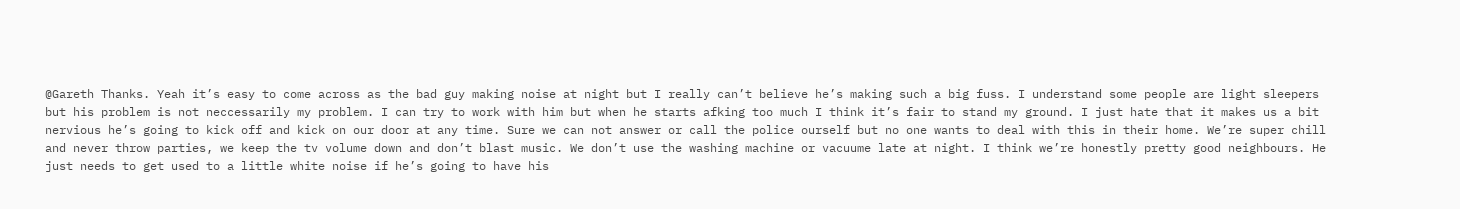@Gareth Thanks. Yeah it’s easy to come across as the bad guy making noise at night but I really can’t believe he’s making such a big fuss. I understand some people are light sleepers but his problem is not neccessarily my problem. I can try to work with him but when he starts afking too much I think it’s fair to stand my ground. I just hate that it makes us a bit nervious he’s going to kick off and kick on our door at any time. Sure we can not answer or call the police ourself but no one wants to deal with this in their home. We’re super chill and never throw parties, we keep the tv volume down and don’t blast music. We don’t use the washing machine or vacuume late at night. I think we’re honestly pretty good neighbours. He just needs to get used to a little white noise if he’s going to have his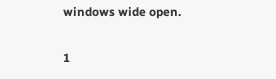windows wide open.

1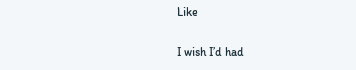Like

I wish I’d had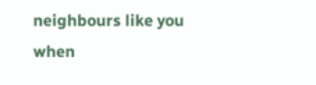neighbours like you when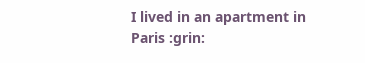I lived in an apartment in Paris :grin: